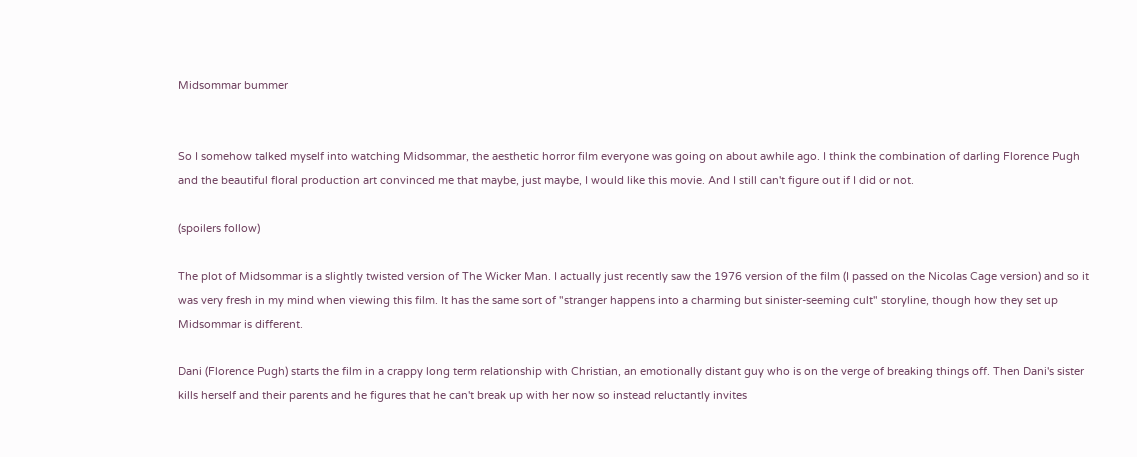Midsommar bummer


So I somehow talked myself into watching Midsommar, the aesthetic horror film everyone was going on about awhile ago. I think the combination of darling Florence Pugh and the beautiful floral production art convinced me that maybe, just maybe, I would like this movie. And I still can't figure out if I did or not.

(spoilers follow)

The plot of Midsommar is a slightly twisted version of The Wicker Man. I actually just recently saw the 1976 version of the film (I passed on the Nicolas Cage version) and so it was very fresh in my mind when viewing this film. It has the same sort of "stranger happens into a charming but sinister-seeming cult" storyline, though how they set up Midsommar is different.

Dani (Florence Pugh) starts the film in a crappy long term relationship with Christian, an emotionally distant guy who is on the verge of breaking things off. Then Dani's sister kills herself and their parents and he figures that he can't break up with her now so instead reluctantly invites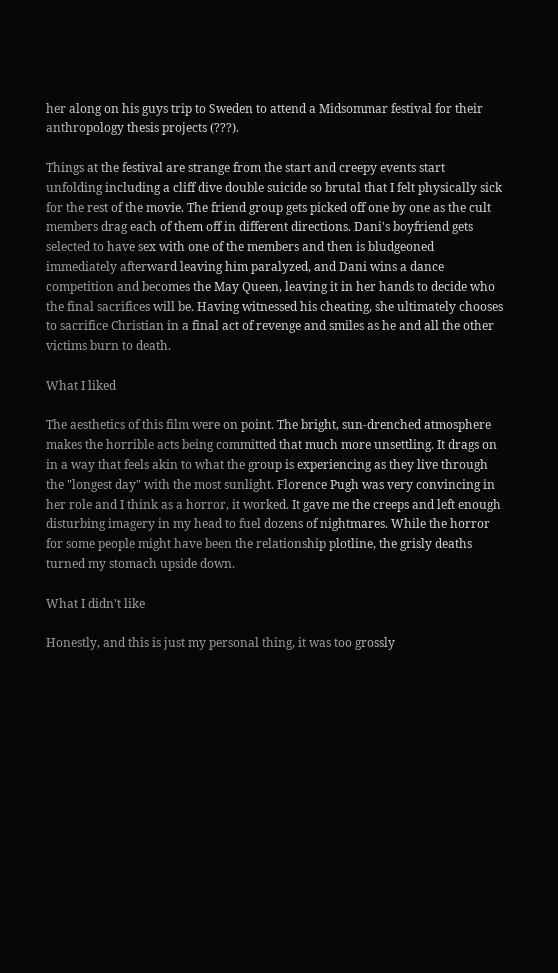her along on his guys trip to Sweden to attend a Midsommar festival for their anthropology thesis projects (???).

Things at the festival are strange from the start and creepy events start unfolding including a cliff dive double suicide so brutal that I felt physically sick for the rest of the movie. The friend group gets picked off one by one as the cult members drag each of them off in different directions. Dani's boyfriend gets selected to have sex with one of the members and then is bludgeoned immediately afterward leaving him paralyzed, and Dani wins a dance competition and becomes the May Queen, leaving it in her hands to decide who the final sacrifices will be. Having witnessed his cheating, she ultimately chooses to sacrifice Christian in a final act of revenge and smiles as he and all the other victims burn to death.

What I liked

The aesthetics of this film were on point. The bright, sun-drenched atmosphere makes the horrible acts being committed that much more unsettling. It drags on in a way that feels akin to what the group is experiencing as they live through the "longest day" with the most sunlight. Florence Pugh was very convincing in her role and I think as a horror, it worked. It gave me the creeps and left enough disturbing imagery in my head to fuel dozens of nightmares. While the horror for some people might have been the relationship plotline, the grisly deaths turned my stomach upside down.

What I didn't like

Honestly, and this is just my personal thing, it was too grossly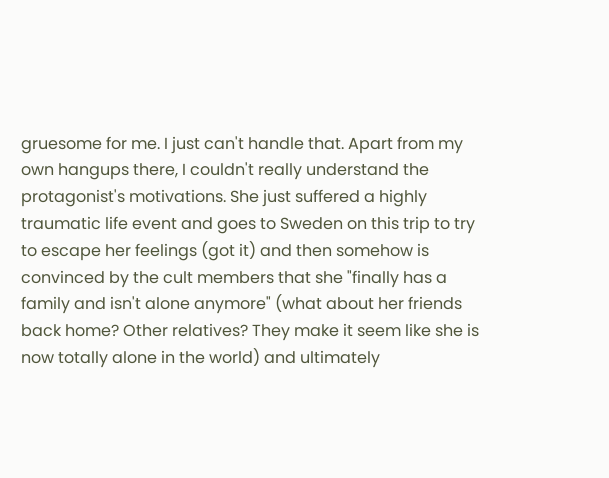gruesome for me. I just can't handle that. Apart from my own hangups there, I couldn't really understand the protagonist's motivations. She just suffered a highly traumatic life event and goes to Sweden on this trip to try to escape her feelings (got it) and then somehow is convinced by the cult members that she "finally has a family and isn't alone anymore" (what about her friends back home? Other relatives? They make it seem like she is now totally alone in the world) and ultimately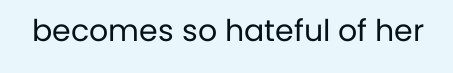becomes so hateful of her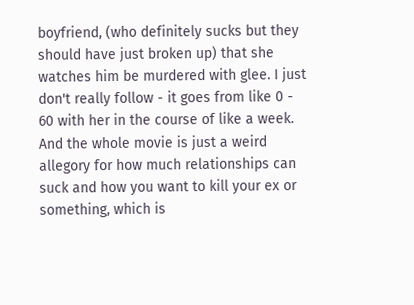boyfriend, (who definitely sucks but they should have just broken up) that she watches him be murdered with glee. I just don't really follow - it goes from like 0 - 60 with her in the course of like a week. And the whole movie is just a weird allegory for how much relationships can suck and how you want to kill your ex or something, which is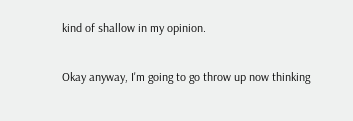kind of shallow in my opinion.

Okay anyway, I'm going to go throw up now thinking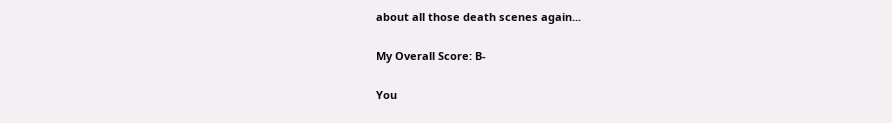about all those death scenes again...

My Overall Score: B-

You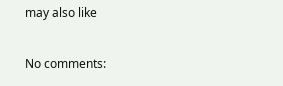may also like

No comments: